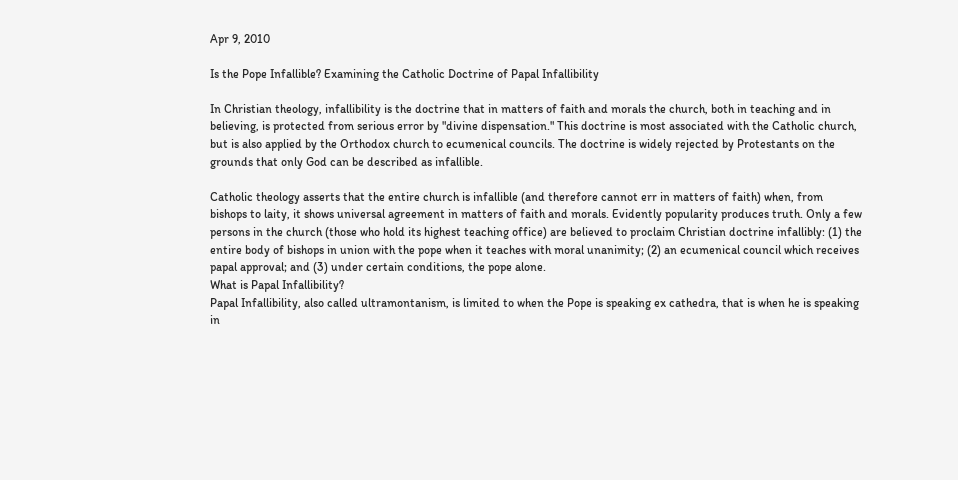Apr 9, 2010

Is the Pope Infallible? Examining the Catholic Doctrine of Papal Infallibility

In Christian theology, infallibility is the doctrine that in matters of faith and morals the church, both in teaching and in believing, is protected from serious error by "divine dispensation." This doctrine is most associated with the Catholic church, but is also applied by the Orthodox church to ecumenical councils. The doctrine is widely rejected by Protestants on the grounds that only God can be described as infallible.

Catholic theology asserts that the entire church is infallible (and therefore cannot err in matters of faith) when, from bishops to laity, it shows universal agreement in matters of faith and morals. Evidently popularity produces truth. Only a few persons in the church (those who hold its highest teaching office) are believed to proclaim Christian doctrine infallibly: (1) the entire body of bishops in union with the pope when it teaches with moral unanimity; (2) an ecumenical council which receives papal approval; and (3) under certain conditions, the pope alone.
What is Papal Infallibility?
Papal Infallibility, also called ultramontanism, is limited to when the Pope is speaking ex cathedra, that is when he is speaking in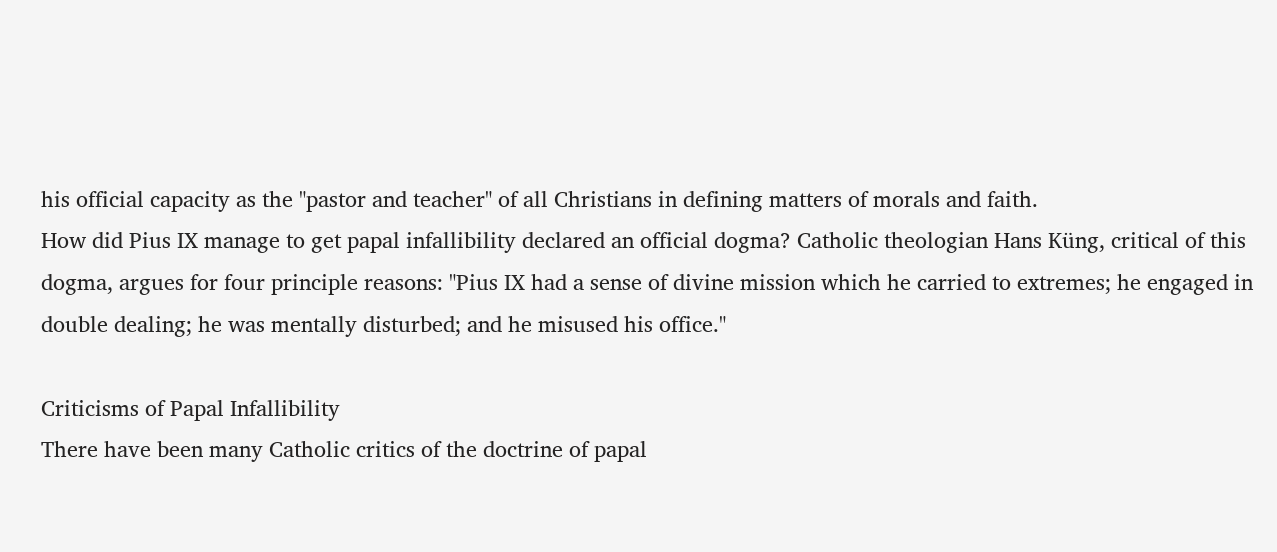his official capacity as the "pastor and teacher" of all Christians in defining matters of morals and faith.
How did Pius IX manage to get papal infallibility declared an official dogma? Catholic theologian Hans Küng, critical of this dogma, argues for four principle reasons: "Pius IX had a sense of divine mission which he carried to extremes; he engaged in double dealing; he was mentally disturbed; and he misused his office."

Criticisms of Papal Infallibility
There have been many Catholic critics of the doctrine of papal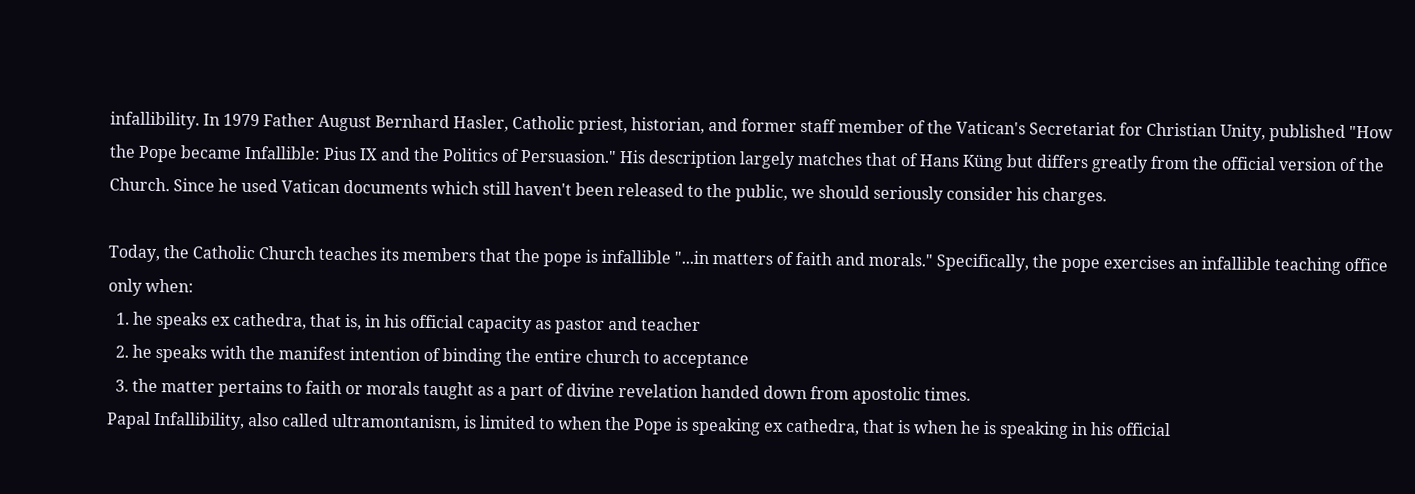infallibility. In 1979 Father August Bernhard Hasler, Catholic priest, historian, and former staff member of the Vatican's Secretariat for Christian Unity, published "How the Pope became Infallible: Pius IX and the Politics of Persuasion." His description largely matches that of Hans Küng but differs greatly from the official version of the Church. Since he used Vatican documents which still haven't been released to the public, we should seriously consider his charges.

Today, the Catholic Church teaches its members that the pope is infallible "...in matters of faith and morals." Specifically, the pope exercises an infallible teaching office only when:
  1. he speaks ex cathedra, that is, in his official capacity as pastor and teacher
  2. he speaks with the manifest intention of binding the entire church to acceptance
  3. the matter pertains to faith or morals taught as a part of divine revelation handed down from apostolic times.
Papal Infallibility, also called ultramontanism, is limited to when the Pope is speaking ex cathedra, that is when he is speaking in his official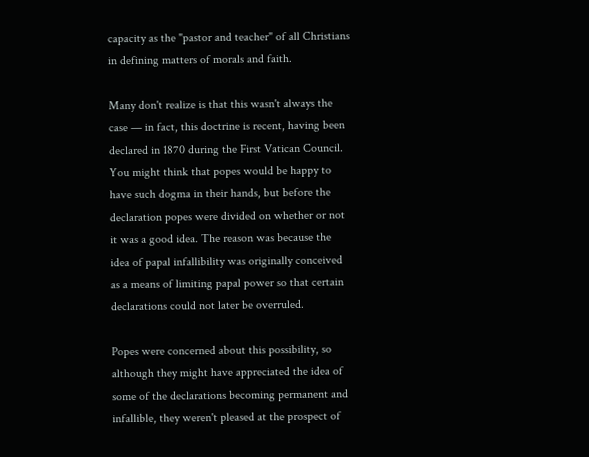capacity as the "pastor and teacher" of all Christians in defining matters of morals and faith.

Many don't realize is that this wasn't always the case — in fact, this doctrine is recent, having been declared in 1870 during the First Vatican Council. You might think that popes would be happy to have such dogma in their hands, but before the declaration popes were divided on whether or not it was a good idea. The reason was because the idea of papal infallibility was originally conceived as a means of limiting papal power so that certain declarations could not later be overruled.

Popes were concerned about this possibility, so although they might have appreciated the idea of some of the declarations becoming permanent and infallible, they weren't pleased at the prospect of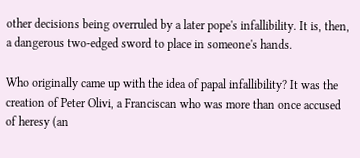other decisions being overruled by a later pope's infallibility. It is, then, a dangerous two-edged sword to place in someone's hands.

Who originally came up with the idea of papal infallibility? It was the creation of Peter Olivi, a Franciscan who was more than once accused of heresy (an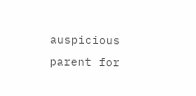auspicious parent for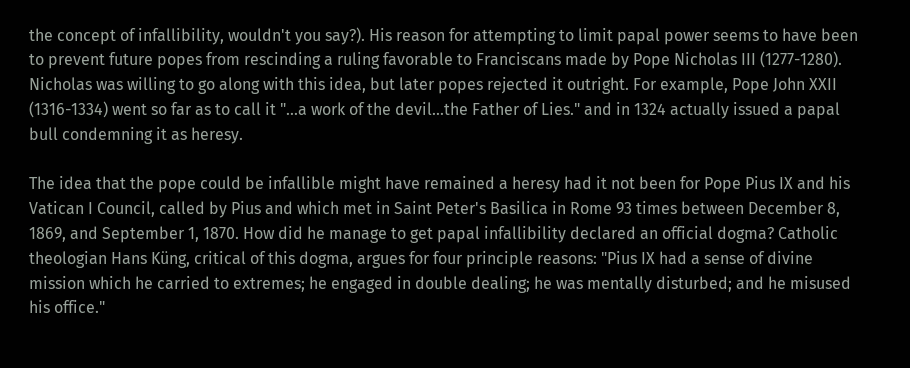the concept of infallibility, wouldn't you say?). His reason for attempting to limit papal power seems to have been to prevent future popes from rescinding a ruling favorable to Franciscans made by Pope Nicholas III (1277-1280). Nicholas was willing to go along with this idea, but later popes rejected it outright. For example, Pope John XXII (1316-1334) went so far as to call it "...a work of the devil...the Father of Lies." and in 1324 actually issued a papal bull condemning it as heresy.

The idea that the pope could be infallible might have remained a heresy had it not been for Pope Pius IX and his Vatican I Council, called by Pius and which met in Saint Peter's Basilica in Rome 93 times between December 8, 1869, and September 1, 1870. How did he manage to get papal infallibility declared an official dogma? Catholic theologian Hans Küng, critical of this dogma, argues for four principle reasons: "Pius IX had a sense of divine mission which he carried to extremes; he engaged in double dealing; he was mentally disturbed; and he misused his office."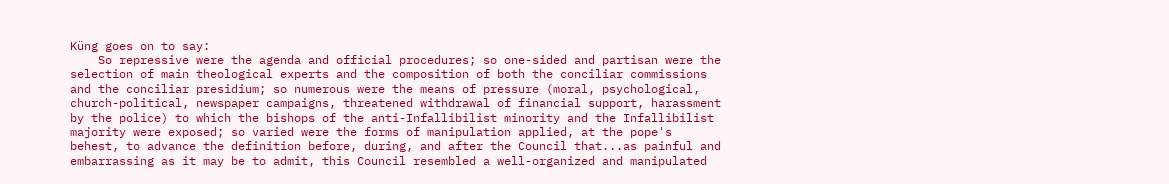Küng goes on to say:
    So repressive were the agenda and official procedures; so one-sided and partisan were the selection of main theological experts and the composition of both the conciliar commissions and the conciliar presidium; so numerous were the means of pressure (moral, psychological, church-political, newspaper campaigns, threatened withdrawal of financial support, harassment by the police) to which the bishops of the anti-Infallibilist minority and the Infallibilist majority were exposed; so varied were the forms of manipulation applied, at the pope's behest, to advance the definition before, during, and after the Council that...as painful and embarrassing as it may be to admit, this Council resembled a well-organized and manipulated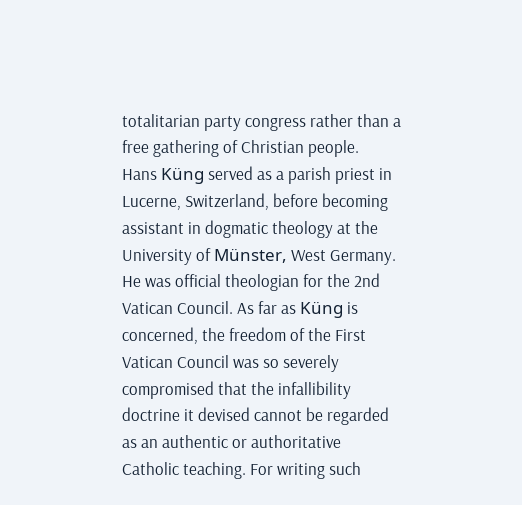totalitarian party congress rather than a free gathering of Christian people.
Hans Küng served as a parish priest in Lucerne, Switzerland, before becoming assistant in dogmatic theology at the University of Münster, West Germany. He was official theologian for the 2nd Vatican Council. As far as Küng is concerned, the freedom of the First Vatican Council was so severely compromised that the infallibility doctrine it devised cannot be regarded as an authentic or authoritative Catholic teaching. For writing such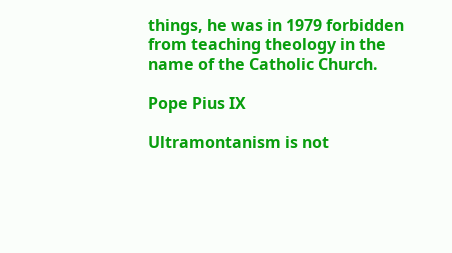things, he was in 1979 forbidden from teaching theology in the name of the Catholic Church.

Pope Pius IX

Ultramontanism is not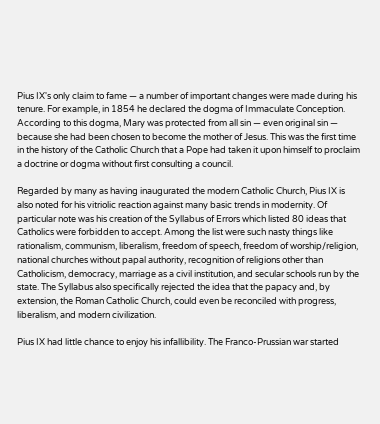Pius IX's only claim to fame — a number of important changes were made during his tenure. For example, in 1854 he declared the dogma of Immaculate Conception. According to this dogma, Mary was protected from all sin — even original sin — because she had been chosen to become the mother of Jesus. This was the first time in the history of the Catholic Church that a Pope had taken it upon himself to proclaim a doctrine or dogma without first consulting a council.

Regarded by many as having inaugurated the modern Catholic Church, Pius IX is also noted for his vitriolic reaction against many basic trends in modernity. Of particular note was his creation of the Syllabus of Errors which listed 80 ideas that Catholics were forbidden to accept. Among the list were such nasty things like rationalism, communism, liberalism, freedom of speech, freedom of worship/religion, national churches without papal authority, recognition of religions other than Catholicism, democracy, marriage as a civil institution, and secular schools run by the state. The Syllabus also specifically rejected the idea that the papacy and, by extension, the Roman Catholic Church, could even be reconciled with progress, liberalism, and modern civilization.

Pius IX had little chance to enjoy his infallibility. The Franco-Prussian war started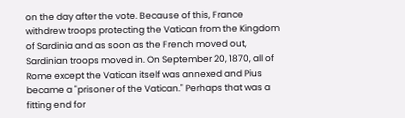on the day after the vote. Because of this, France withdrew troops protecting the Vatican from the Kingdom of Sardinia and as soon as the French moved out, Sardinian troops moved in. On September 20, 1870, all of Rome except the Vatican itself was annexed and Pius became a "prisoner of the Vatican." Perhaps that was a fitting end for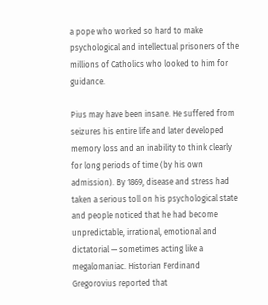a pope who worked so hard to make psychological and intellectual prisoners of the millions of Catholics who looked to him for guidance.

Pius may have been insane. He suffered from seizures his entire life and later developed memory loss and an inability to think clearly for long periods of time (by his own admission). By 1869, disease and stress had taken a serious toll on his psychological state and people noticed that he had become unpredictable, irrational, emotional and dictatorial — sometimes acting like a megalomaniac. Historian Ferdinand Gregorovius reported that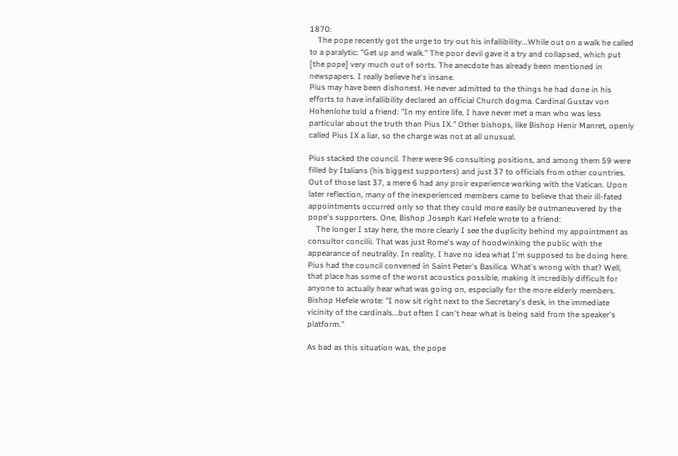1870:
    The pope recently got the urge to try out his infallibility...While out on a walk he called to a paralytic: "Get up and walk." The poor devil gave it a try and collapsed, which put [the pope] very much out of sorts. The anecdote has already been mentioned in newspapers. I really believe he's insane.
Pius may have been dishonest. He never admitted to the things he had done in his efforts to have infallibility declared an official Church dogma. Cardinal Gustav von Hohenlohe told a friend: "In my entire life, I have never met a man who was less particular about the truth than Pius IX." Other bishops, like Bishop Henir Manret, openly called Pius IX a liar, so the charge was not at all unusual.

Pius stacked the council. There were 96 consulting positions, and among them 59 were filled by Italians (his biggest supporters) and just 37 to officials from other countries. Out of those last 37, a mere 6 had any proir experience working with the Vatican. Upon later reflection, many of the inexperienced members came to believe that their ill-fated appointments occurred only so that they could more easily be outmaneuvered by the pope's supporters. One, Bishop Joseph Karl Hefele wrote to a friend:
    The longer I stay here, the more clearly I see the duplicity behind my appointment as consultor concilii. That was just Rome's way of hoodwinking the public with the appearance of neutrality. In reality, I have no idea what I'm supposed to be doing here.
Pius had the council convened in Saint Peter's Basilica. What's wrong with that? Well, that place has some of the worst acoustics possible, making it incredibly difficult for anyone to actually hear what was going on, especially for the more elderly members. Bishop Hefele wrote: "I now sit right next to the Secretary's desk, in the immediate vicinity of the cardinals...but often I can't hear what is being said from the speaker's platform."

As bad as this situation was, the pope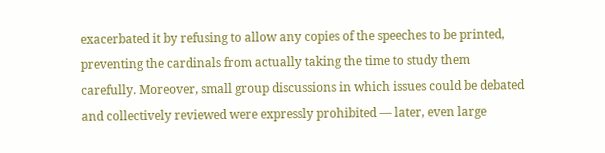exacerbated it by refusing to allow any copies of the speeches to be printed, preventing the cardinals from actually taking the time to study them carefully. Moreover, small group discussions in which issues could be debated and collectively reviewed were expressly prohibited — later, even large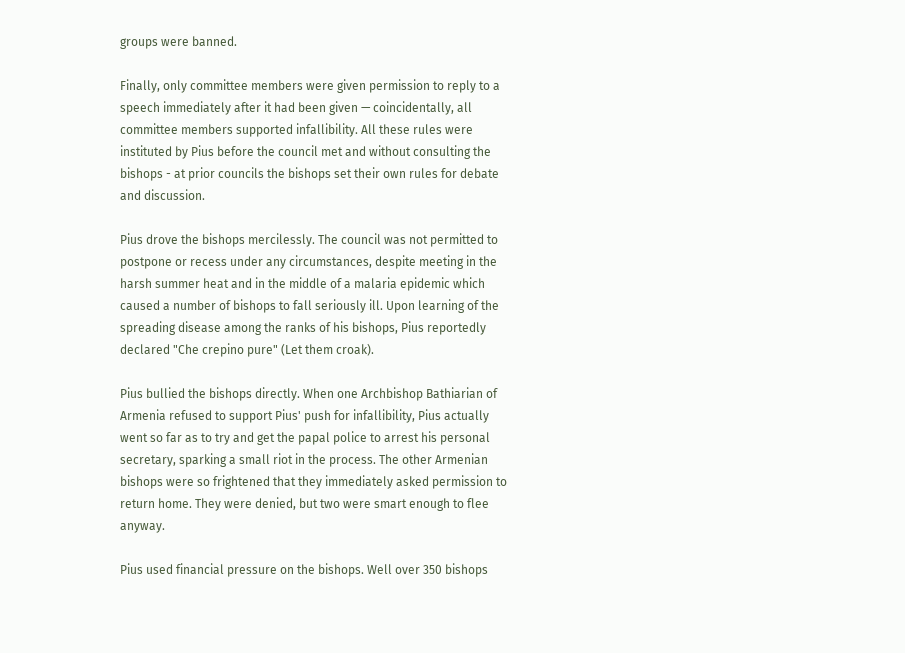groups were banned.

Finally, only committee members were given permission to reply to a speech immediately after it had been given — coincidentally, all committee members supported infallibility. All these rules were instituted by Pius before the council met and without consulting the bishops - at prior councils the bishops set their own rules for debate and discussion.

Pius drove the bishops mercilessly. The council was not permitted to postpone or recess under any circumstances, despite meeting in the harsh summer heat and in the middle of a malaria epidemic which caused a number of bishops to fall seriously ill. Upon learning of the spreading disease among the ranks of his bishops, Pius reportedly declared "Che crepino pure" (Let them croak).

Pius bullied the bishops directly. When one Archbishop Bathiarian of Armenia refused to support Pius' push for infallibility, Pius actually went so far as to try and get the papal police to arrest his personal secretary, sparking a small riot in the process. The other Armenian bishops were so frightened that they immediately asked permission to return home. They were denied, but two were smart enough to flee anyway.

Pius used financial pressure on the bishops. Well over 350 bishops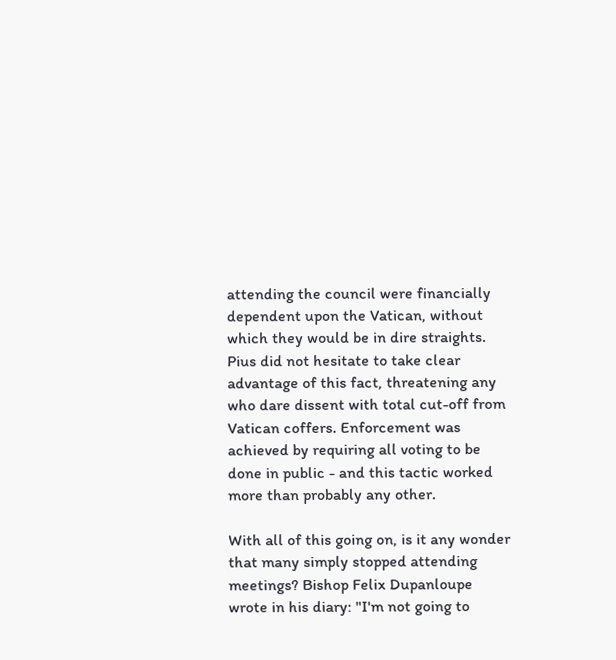attending the council were financially dependent upon the Vatican, without which they would be in dire straights. Pius did not hesitate to take clear advantage of this fact, threatening any who dare dissent with total cut-off from Vatican coffers. Enforcement was achieved by requiring all voting to be done in public - and this tactic worked more than probably any other.

With all of this going on, is it any wonder that many simply stopped attending meetings? Bishop Felix Dupanloupe wrote in his diary: "I'm not going to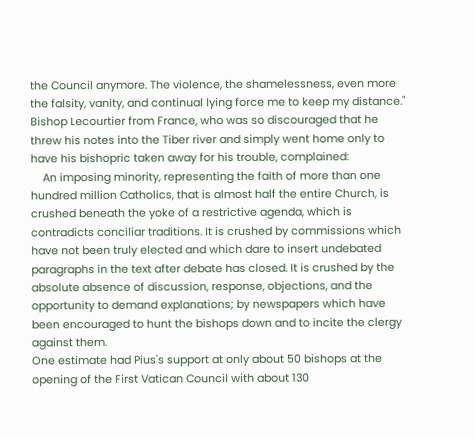the Council anymore. The violence, the shamelessness, even more the falsity, vanity, and continual lying force me to keep my distance." Bishop Lecourtier from France, who was so discouraged that he threw his notes into the Tiber river and simply went home only to have his bishopric taken away for his trouble, complained:
    An imposing minority, representing the faith of more than one hundred million Catholics, that is almost half the entire Church, is crushed beneath the yoke of a restrictive agenda, which is contradicts conciliar traditions. It is crushed by commissions which have not been truly elected and which dare to insert undebated paragraphs in the text after debate has closed. It is crushed by the absolute absence of discussion, response, objections, and the opportunity to demand explanations; by newspapers which have been encouraged to hunt the bishops down and to incite the clergy against them.
One estimate had Pius's support at only about 50 bishops at the opening of the First Vatican Council with about 130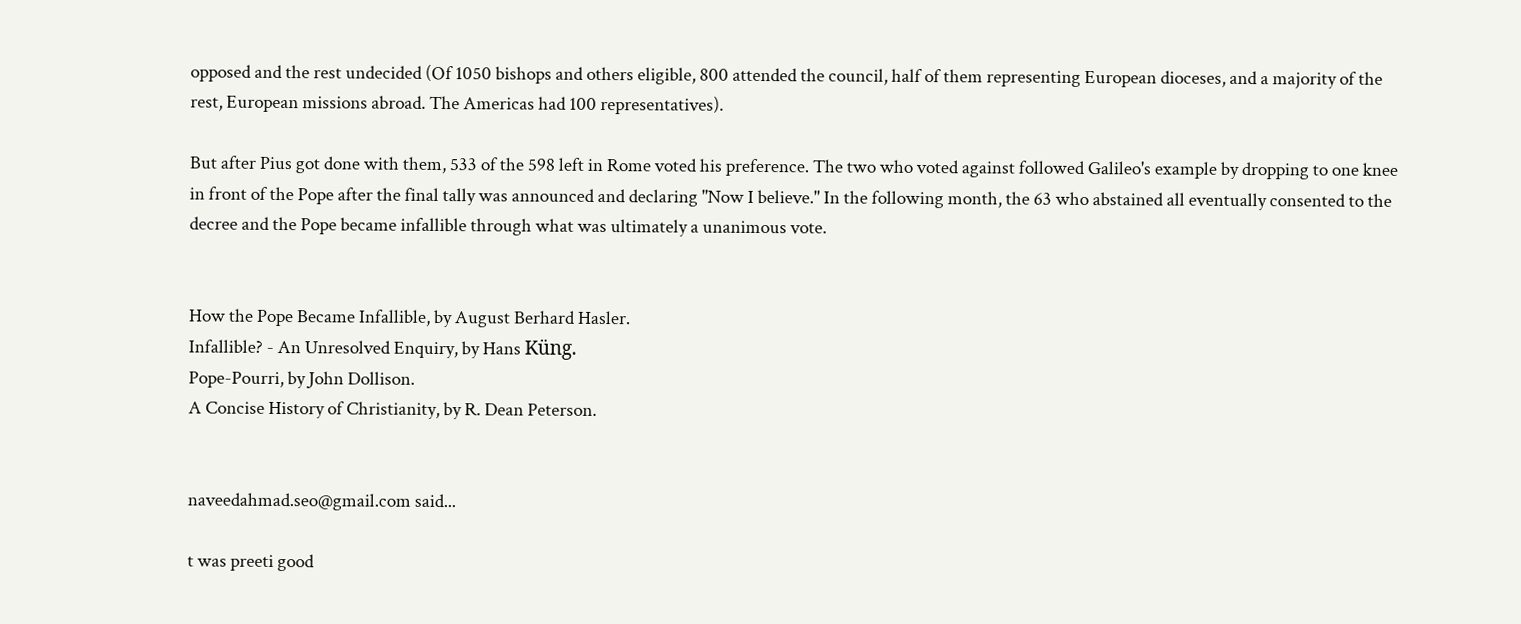opposed and the rest undecided (Of 1050 bishops and others eligible, 800 attended the council, half of them representing European dioceses, and a majority of the rest, European missions abroad. The Americas had 100 representatives).

But after Pius got done with them, 533 of the 598 left in Rome voted his preference. The two who voted against followed Galileo's example by dropping to one knee in front of the Pope after the final tally was announced and declaring "Now I believe." In the following month, the 63 who abstained all eventually consented to the decree and the Pope became infallible through what was ultimately a unanimous vote.


How the Pope Became Infallible, by August Berhard Hasler.
Infallible? - An Unresolved Enquiry, by Hans Küng.
Pope-Pourri, by John Dollison.
A Concise History of Christianity, by R. Dean Peterson.


naveedahmad.seo@gmail.com said...

t was preeti good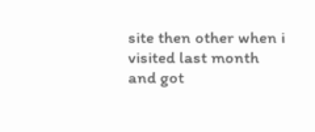site then other when i visited last month
and got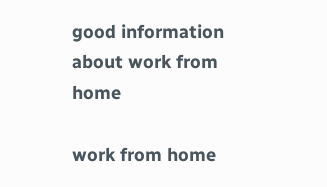good information about work from home

work from home